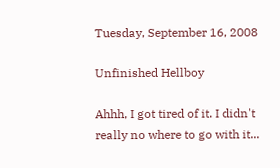Tuesday, September 16, 2008

Unfinished Hellboy

Ahhh, I got tired of it. I didn't really no where to go with it...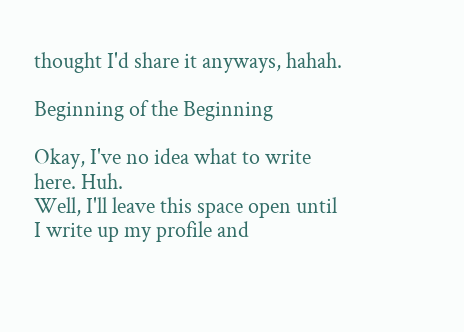thought I'd share it anyways, hahah.

Beginning of the Beginning

Okay, I've no idea what to write here. Huh.
Well, I'll leave this space open until I write up my profile and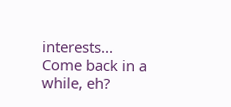interests...
Come back in a while, eh?